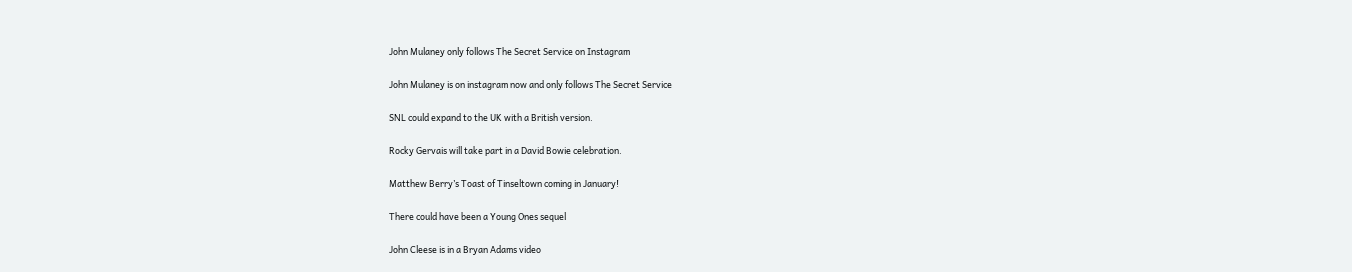John Mulaney only follows The Secret Service on Instagram

John Mulaney is on instagram now and only follows The Secret Service

SNL could expand to the UK with a British version.

Rocky Gervais will take part in a David Bowie celebration.

Matthew Berry’s Toast of Tinseltown coming in January!

There could have been a Young Ones sequel

John Cleese is in a Bryan Adams video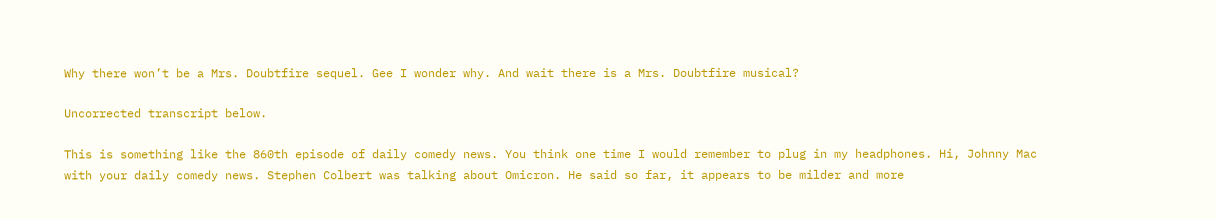Why there won’t be a Mrs. Doubtfire sequel. Gee I wonder why. And wait there is a Mrs. Doubtfire musical?

Uncorrected transcript below.

This is something like the 860th episode of daily comedy news. You think one time I would remember to plug in my headphones. Hi, Johnny Mac with your daily comedy news. Stephen Colbert was talking about Omicron. He said so far, it appears to be milder and more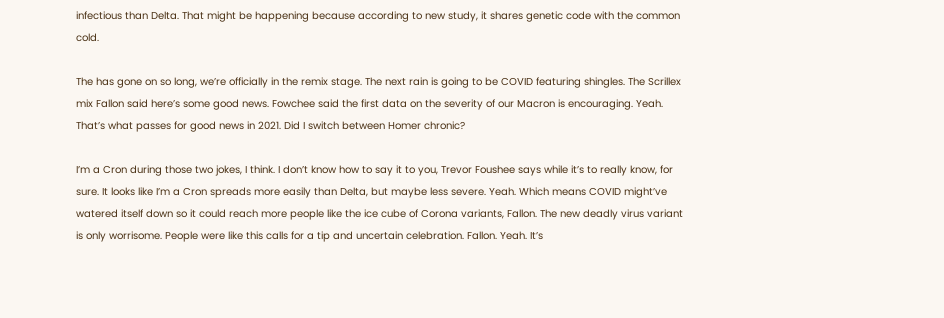infectious than Delta. That might be happening because according to new study, it shares genetic code with the common cold.

The has gone on so long, we’re officially in the remix stage. The next rain is going to be COVID featuring shingles. The Scrillex mix Fallon said here’s some good news. Fowchee said the first data on the severity of our Macron is encouraging. Yeah. That’s what passes for good news in 2021. Did I switch between Homer chronic?

I’m a Cron during those two jokes, I think. I don’t know how to say it to you, Trevor Foushee says while it’s to really know, for sure. It looks like I’m a Cron spreads more easily than Delta, but maybe less severe. Yeah. Which means COVID might’ve watered itself down so it could reach more people like the ice cube of Corona variants, Fallon. The new deadly virus variant is only worrisome. People were like this calls for a tip and uncertain celebration. Fallon. Yeah. It’s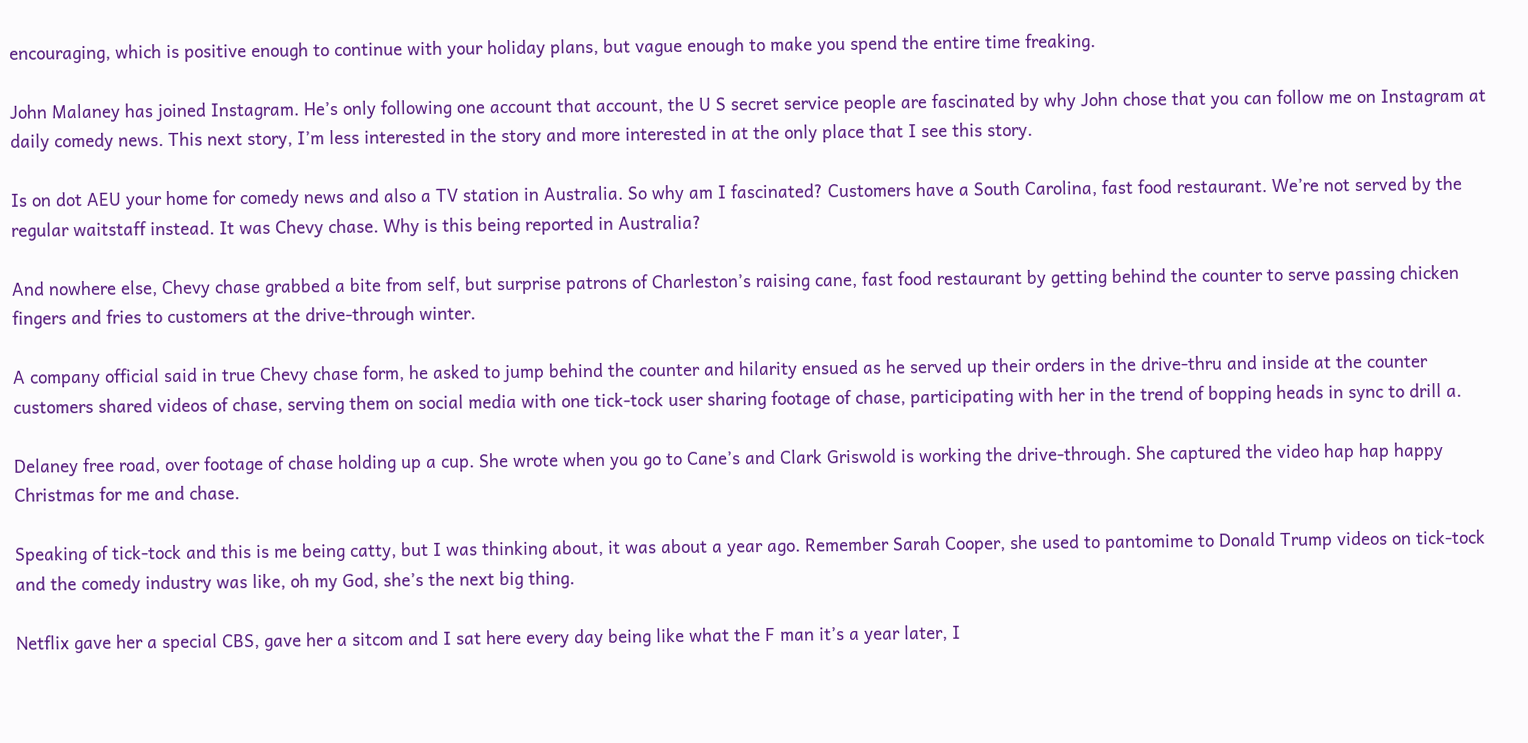encouraging, which is positive enough to continue with your holiday plans, but vague enough to make you spend the entire time freaking.

John Malaney has joined Instagram. He’s only following one account that account, the U S secret service people are fascinated by why John chose that you can follow me on Instagram at daily comedy news. This next story, I’m less interested in the story and more interested in at the only place that I see this story.

Is on dot AEU your home for comedy news and also a TV station in Australia. So why am I fascinated? Customers have a South Carolina, fast food restaurant. We’re not served by the regular waitstaff instead. It was Chevy chase. Why is this being reported in Australia?

And nowhere else, Chevy chase grabbed a bite from self, but surprise patrons of Charleston’s raising cane, fast food restaurant by getting behind the counter to serve passing chicken fingers and fries to customers at the drive-through winter.

A company official said in true Chevy chase form, he asked to jump behind the counter and hilarity ensued as he served up their orders in the drive-thru and inside at the counter customers shared videos of chase, serving them on social media with one tick-tock user sharing footage of chase, participating with her in the trend of bopping heads in sync to drill a.

Delaney free road, over footage of chase holding up a cup. She wrote when you go to Cane’s and Clark Griswold is working the drive-through. She captured the video hap hap happy Christmas for me and chase.

Speaking of tick-tock and this is me being catty, but I was thinking about, it was about a year ago. Remember Sarah Cooper, she used to pantomime to Donald Trump videos on tick-tock and the comedy industry was like, oh my God, she’s the next big thing.

Netflix gave her a special CBS, gave her a sitcom and I sat here every day being like what the F man it’s a year later, I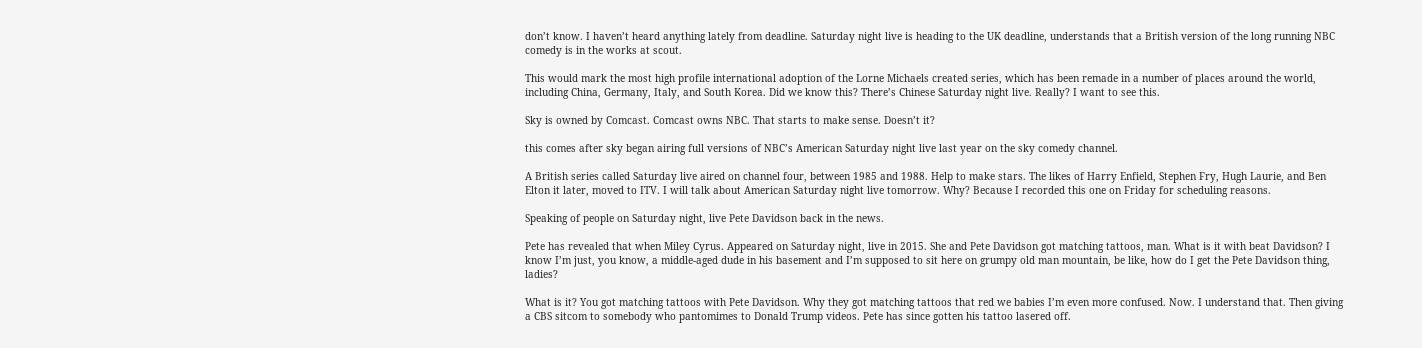don’t know. I haven’t heard anything lately from deadline. Saturday night live is heading to the UK deadline, understands that a British version of the long running NBC comedy is in the works at scout.

This would mark the most high profile international adoption of the Lorne Michaels created series, which has been remade in a number of places around the world, including China, Germany, Italy, and South Korea. Did we know this? There’s Chinese Saturday night live. Really? I want to see this.

Sky is owned by Comcast. Comcast owns NBC. That starts to make sense. Doesn’t it?

this comes after sky began airing full versions of NBC’s American Saturday night live last year on the sky comedy channel.

A British series called Saturday live aired on channel four, between 1985 and 1988. Help to make stars. The likes of Harry Enfield, Stephen Fry, Hugh Laurie, and Ben Elton it later, moved to ITV. I will talk about American Saturday night live tomorrow. Why? Because I recorded this one on Friday for scheduling reasons.

Speaking of people on Saturday night, live Pete Davidson back in the news.

Pete has revealed that when Miley Cyrus. Appeared on Saturday night, live in 2015. She and Pete Davidson got matching tattoos, man. What is it with beat Davidson? I know I’m just, you know, a middle-aged dude in his basement and I’m supposed to sit here on grumpy old man mountain, be like, how do I get the Pete Davidson thing, ladies?

What is it? You got matching tattoos with Pete Davidson. Why they got matching tattoos that red we babies I’m even more confused. Now. I understand that. Then giving a CBS sitcom to somebody who pantomimes to Donald Trump videos. Pete has since gotten his tattoo lasered off.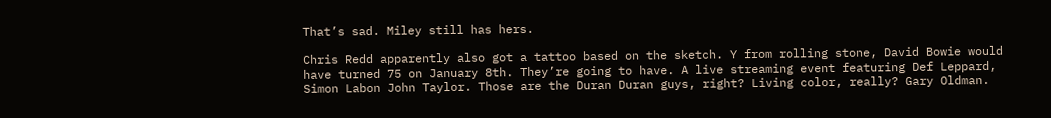That’s sad. Miley still has hers.

Chris Redd apparently also got a tattoo based on the sketch. Y from rolling stone, David Bowie would have turned 75 on January 8th. They’re going to have. A live streaming event featuring Def Leppard, Simon Labon John Taylor. Those are the Duran Duran guys, right? Living color, really? Gary Oldman.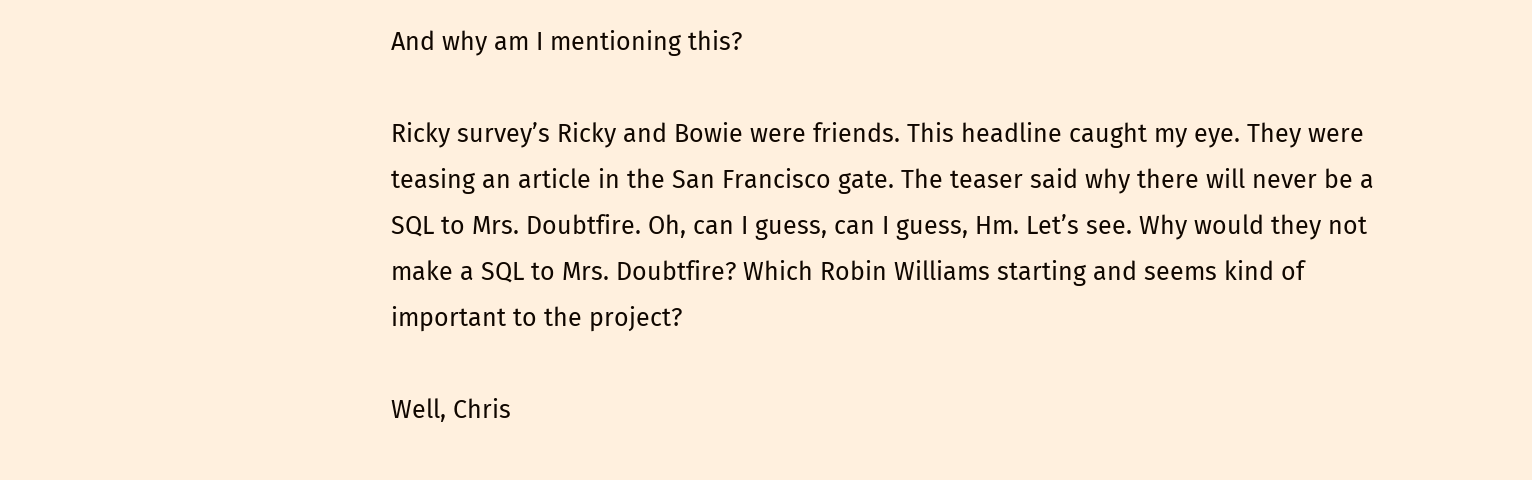And why am I mentioning this?

Ricky survey’s Ricky and Bowie were friends. This headline caught my eye. They were teasing an article in the San Francisco gate. The teaser said why there will never be a SQL to Mrs. Doubtfire. Oh, can I guess, can I guess, Hm. Let’s see. Why would they not make a SQL to Mrs. Doubtfire? Which Robin Williams starting and seems kind of important to the project?

Well, Chris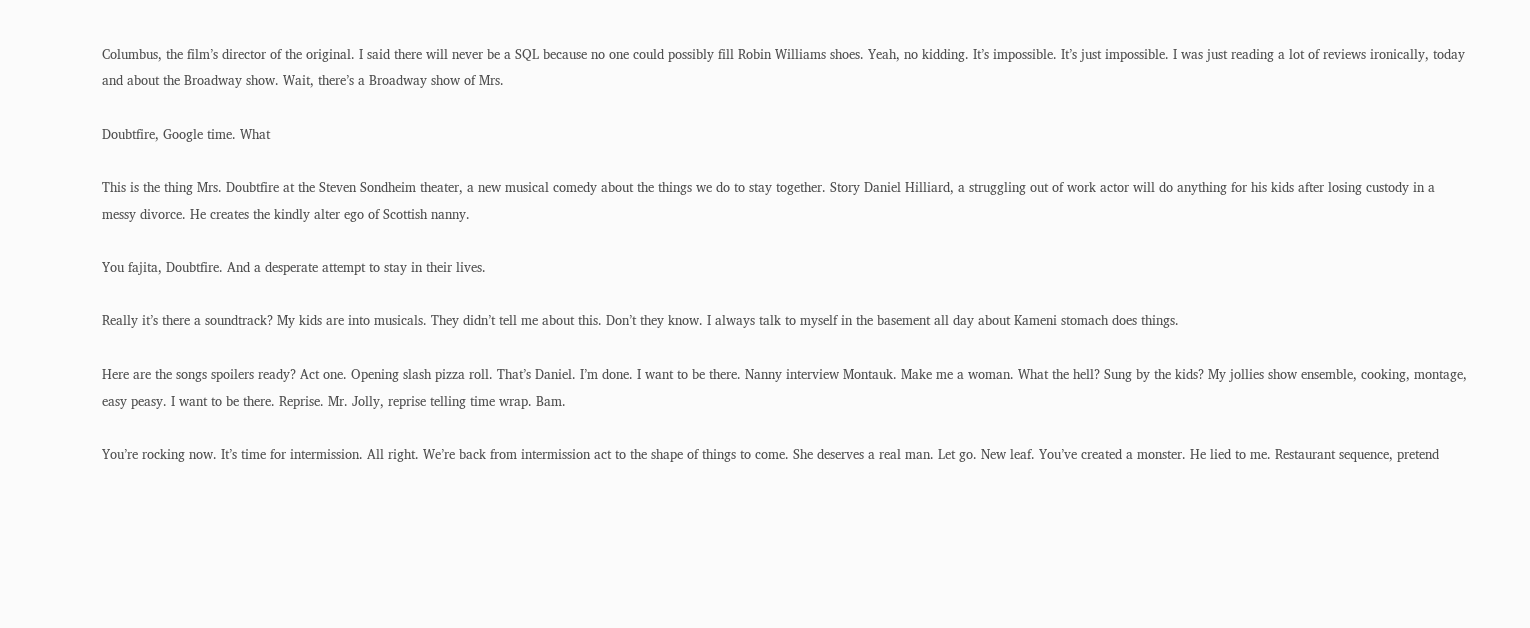Columbus, the film’s director of the original. I said there will never be a SQL because no one could possibly fill Robin Williams shoes. Yeah, no kidding. It’s impossible. It’s just impossible. I was just reading a lot of reviews ironically, today and about the Broadway show. Wait, there’s a Broadway show of Mrs.

Doubtfire, Google time. What

This is the thing Mrs. Doubtfire at the Steven Sondheim theater, a new musical comedy about the things we do to stay together. Story Daniel Hilliard, a struggling out of work actor will do anything for his kids after losing custody in a messy divorce. He creates the kindly alter ego of Scottish nanny.

You fajita, Doubtfire. And a desperate attempt to stay in their lives.

Really it’s there a soundtrack? My kids are into musicals. They didn’t tell me about this. Don’t they know. I always talk to myself in the basement all day about Kameni stomach does things.

Here are the songs spoilers ready? Act one. Opening slash pizza roll. That’s Daniel. I’m done. I want to be there. Nanny interview Montauk. Make me a woman. What the hell? Sung by the kids? My jollies show ensemble, cooking, montage, easy peasy. I want to be there. Reprise. Mr. Jolly, reprise telling time wrap. Bam.

You’re rocking now. It’s time for intermission. All right. We’re back from intermission act to the shape of things to come. She deserves a real man. Let go. New leaf. You’ve created a monster. He lied to me. Restaurant sequence, pretend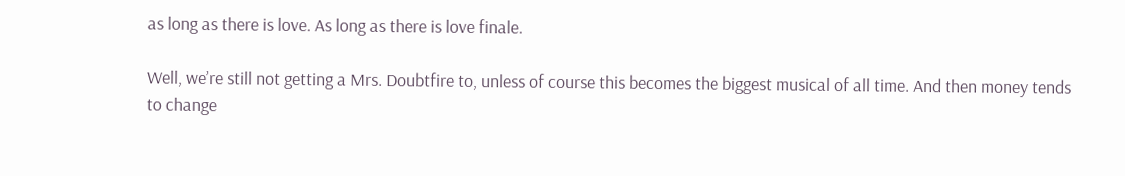as long as there is love. As long as there is love finale.

Well, we’re still not getting a Mrs. Doubtfire to, unless of course this becomes the biggest musical of all time. And then money tends to change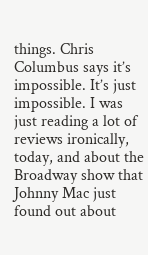things. Chris Columbus says it’s impossible. It’s just impossible. I was just reading a lot of reviews ironically, today, and about the Broadway show that Johnny Mac just found out about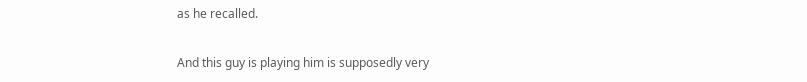as he recalled.

And this guy is playing him is supposedly very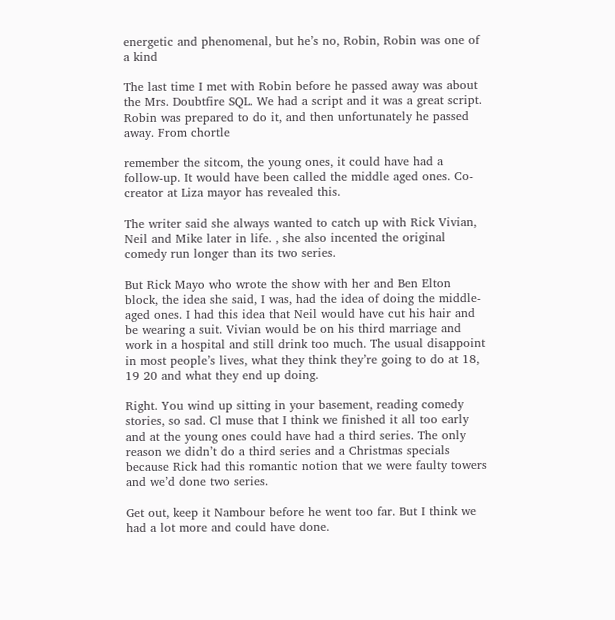energetic and phenomenal, but he’s no, Robin, Robin was one of a kind

The last time I met with Robin before he passed away was about the Mrs. Doubtfire SQL. We had a script and it was a great script. Robin was prepared to do it, and then unfortunately he passed away. From chortle

remember the sitcom, the young ones, it could have had a follow-up. It would have been called the middle aged ones. Co-creator at Liza mayor has revealed this.

The writer said she always wanted to catch up with Rick Vivian, Neil and Mike later in life. , she also incented the original comedy run longer than its two series.

But Rick Mayo who wrote the show with her and Ben Elton block, the idea she said, I was, had the idea of doing the middle-aged ones. I had this idea that Neil would have cut his hair and be wearing a suit. Vivian would be on his third marriage and work in a hospital and still drink too much. The usual disappoint in most people’s lives, what they think they’re going to do at 18, 19 20 and what they end up doing.

Right. You wind up sitting in your basement, reading comedy stories, so sad. Cl muse that I think we finished it all too early and at the young ones could have had a third series. The only reason we didn’t do a third series and a Christmas specials because Rick had this romantic notion that we were faulty towers and we’d done two series.

Get out, keep it Nambour before he went too far. But I think we had a lot more and could have done.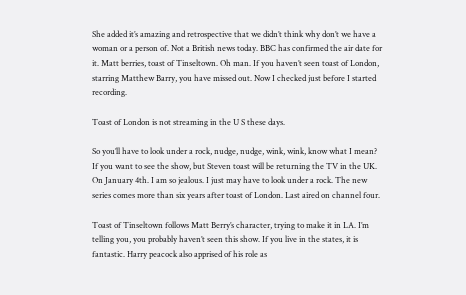She added it’s amazing and retrospective that we didn’t think why don’t we have a woman or a person of. Not a British news today. BBC has confirmed the air date for it. Matt berries, toast of Tinseltown. Oh man. If you haven’t seen toast of London, starring Matthew Barry, you have missed out. Now I checked just before I started recording.

Toast of London is not streaming in the U S these days.

So you’ll have to look under a rock, nudge, nudge, wink, wink, know what I mean? If you want to see the show, but Steven toast will be returning the TV in the UK. On January 4th. I am so jealous. I just may have to look under a rock. The new series comes more than six years after toast of London. Last aired on channel four.

Toast of Tinseltown follows Matt Berry’s character, trying to make it in LA. I’m telling you, you probably haven’t seen this show. If you live in the states, it is fantastic. Harry peacock also apprised of his role as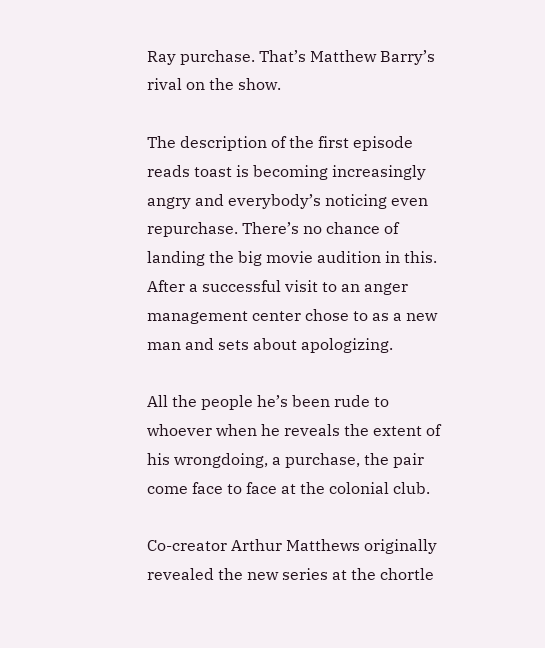Ray purchase. That’s Matthew Barry’s rival on the show.

The description of the first episode reads toast is becoming increasingly angry and everybody’s noticing even repurchase. There’s no chance of landing the big movie audition in this. After a successful visit to an anger management center chose to as a new man and sets about apologizing.

All the people he’s been rude to whoever when he reveals the extent of his wrongdoing, a purchase, the pair come face to face at the colonial club.

Co-creator Arthur Matthews originally revealed the new series at the chortle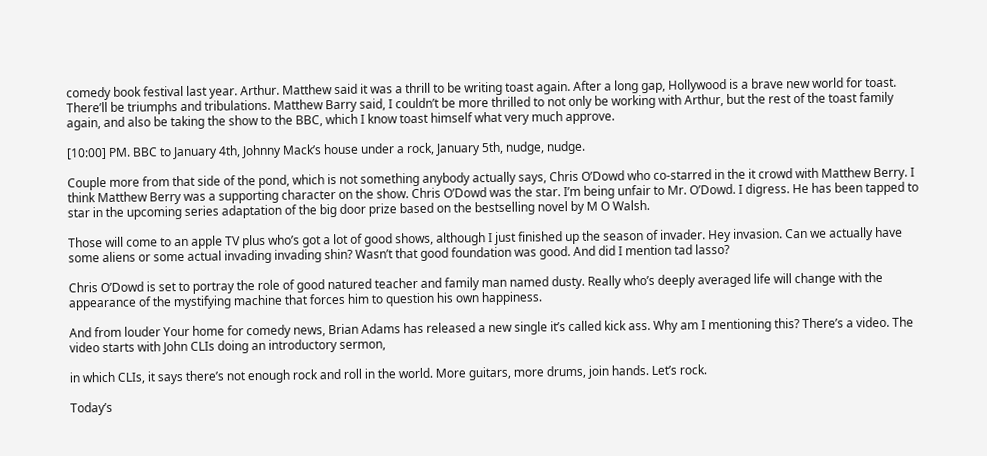comedy book festival last year. Arthur. Matthew said it was a thrill to be writing toast again. After a long gap, Hollywood is a brave new world for toast. There’ll be triumphs and tribulations. Matthew Barry said, I couldn’t be more thrilled to not only be working with Arthur, but the rest of the toast family again, and also be taking the show to the BBC, which I know toast himself what very much approve.

[10:00] PM. BBC to January 4th, Johnny Mack’s house under a rock, January 5th, nudge, nudge.

Couple more from that side of the pond, which is not something anybody actually says, Chris O’Dowd who co-starred in the it crowd with Matthew Berry. I think Matthew Berry was a supporting character on the show. Chris O’Dowd was the star. I’m being unfair to Mr. O’Dowd. I digress. He has been tapped to star in the upcoming series adaptation of the big door prize based on the bestselling novel by M O Walsh.

Those will come to an apple TV plus who’s got a lot of good shows, although I just finished up the season of invader. Hey invasion. Can we actually have some aliens or some actual invading invading shin? Wasn’t that good foundation was good. And did I mention tad lasso?

Chris O’Dowd is set to portray the role of good natured teacher and family man named dusty. Really who’s deeply averaged life will change with the appearance of the mystifying machine that forces him to question his own happiness.

And from louder Your home for comedy news, Brian Adams has released a new single it’s called kick ass. Why am I mentioning this? There’s a video. The video starts with John CLIs doing an introductory sermon,

in which CLIs, it says there’s not enough rock and roll in the world. More guitars, more drums, join hands. Let’s rock.

Today’s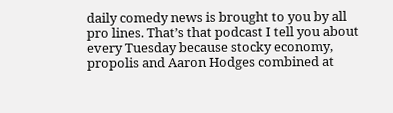daily comedy news is brought to you by all pro lines. That’s that podcast I tell you about every Tuesday because stocky economy, propolis and Aaron Hodges combined at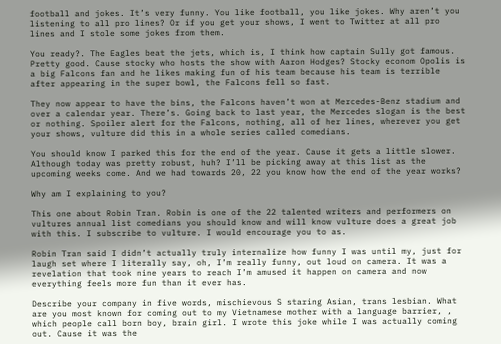football and jokes. It’s very funny. You like football, you like jokes. Why aren’t you listening to all pro lines? Or if you get your shows, I went to Twitter at all pro lines and I stole some jokes from them.

You ready?. The Eagles beat the jets, which is, I think how captain Sully got famous. Pretty good. Cause stocky who hosts the show with Aaron Hodges? Stocky econom Opolis is a big Falcons fan and he likes making fun of his team because his team is terrible after appearing in the super bowl, the Falcons fell so fast.

They now appear to have the bins, the Falcons haven’t won at Mercedes-Benz stadium and over a calendar year. There’s. Going back to last year, the Mercedes slogan is the best or nothing. Spoiler alert for the Falcons, nothing, all of her lines, wherever you get your shows, vulture did this in a whole series called comedians.

You should know I parked this for the end of the year. Cause it gets a little slower. Although today was pretty robust, huh? I’ll be picking away at this list as the upcoming weeks come. And we had towards 20, 22 you know how the end of the year works?

Why am I explaining to you?

This one about Robin Tran. Robin is one of the 22 talented writers and performers on vultures annual list comedians you should know and will know vulture does a great job with this. I subscribe to vulture. I would encourage you to as.

Robin Tran said I didn’t actually truly internalize how funny I was until my, just for laugh set where I literally say, oh, I’m really funny, out loud on camera. It was a revelation that took nine years to reach I’m amused it happen on camera and now everything feels more fun than it ever has.

Describe your company in five words, mischievous S staring Asian, trans lesbian. What are you most known for coming out to my Vietnamese mother with a language barrier, , which people call born boy, brain girl. I wrote this joke while I was actually coming out. Cause it was the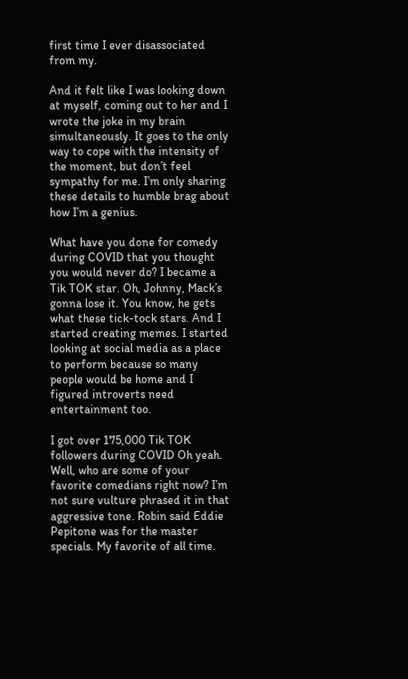first time I ever disassociated from my.

And it felt like I was looking down at myself, coming out to her and I wrote the joke in my brain simultaneously. It goes to the only way to cope with the intensity of the moment, but don’t feel sympathy for me. I’m only sharing these details to humble brag about how I’m a genius.

What have you done for comedy during COVID that you thought you would never do? I became a Tik TOK star. Oh, Johnny, Mack’s gonna lose it. You know, he gets what these tick-tock stars. And I started creating memes. I started looking at social media as a place to perform because so many people would be home and I figured introverts need entertainment too.

I got over 175,000 Tik TOK followers during COVID Oh yeah. Well, who are some of your favorite comedians right now? I’m not sure vulture phrased it in that aggressive tone. Robin said Eddie Pepitone was for the master specials. My favorite of all time.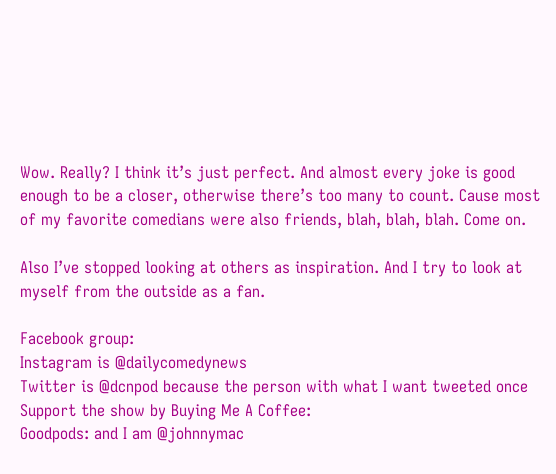Wow. Really? I think it’s just perfect. And almost every joke is good enough to be a closer, otherwise there’s too many to count. Cause most of my favorite comedians were also friends, blah, blah, blah. Come on.

Also I’ve stopped looking at others as inspiration. And I try to look at myself from the outside as a fan.

Facebook group:
Instagram is @dailycomedynews
Twitter is @dcnpod because the person with what I want tweeted once
Support the show by Buying Me A Coffee:
Goodpods: and I am @johnnymac